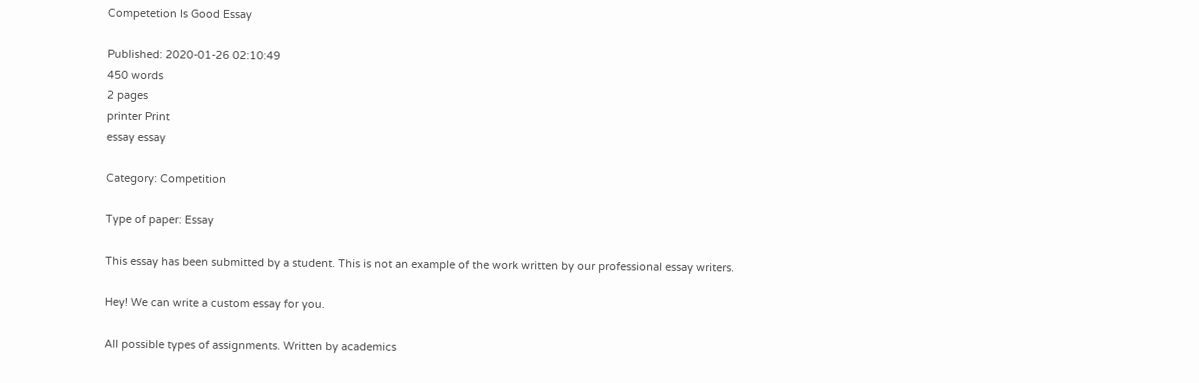Competetion Is Good Essay

Published: 2020-01-26 02:10:49
450 words
2 pages
printer Print
essay essay

Category: Competition

Type of paper: Essay

This essay has been submitted by a student. This is not an example of the work written by our professional essay writers.

Hey! We can write a custom essay for you.

All possible types of assignments. Written by academics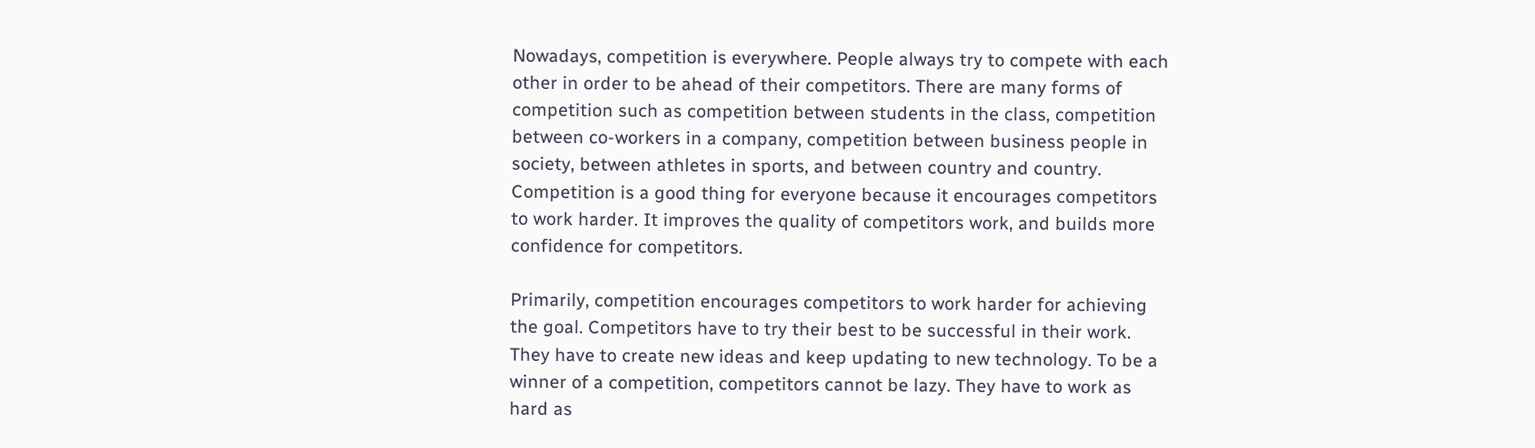Nowadays, competition is everywhere. People always try to compete with each other in order to be ahead of their competitors. There are many forms of competition such as competition between students in the class, competition between co-workers in a company, competition between business people in society, between athletes in sports, and between country and country. Competition is a good thing for everyone because it encourages competitors to work harder. It improves the quality of competitors work, and builds more confidence for competitors.

Primarily, competition encourages competitors to work harder for achieving the goal. Competitors have to try their best to be successful in their work. They have to create new ideas and keep updating to new technology. To be a winner of a competition, competitors cannot be lazy. They have to work as hard as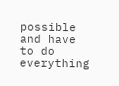possible and have to do everything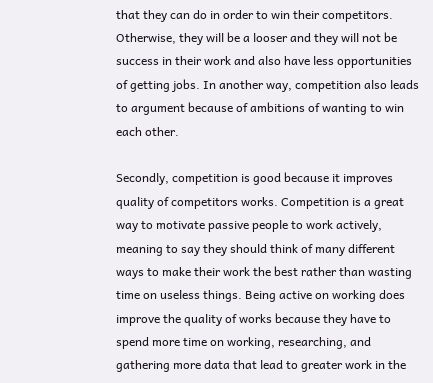that they can do in order to win their competitors. Otherwise, they will be a looser and they will not be success in their work and also have less opportunities of getting jobs. In another way, competition also leads to argument because of ambitions of wanting to win each other.

Secondly, competition is good because it improves quality of competitors works. Competition is a great way to motivate passive people to work actively, meaning to say they should think of many different ways to make their work the best rather than wasting time on useless things. Being active on working does improve the quality of works because they have to spend more time on working, researching, and gathering more data that lead to greater work in the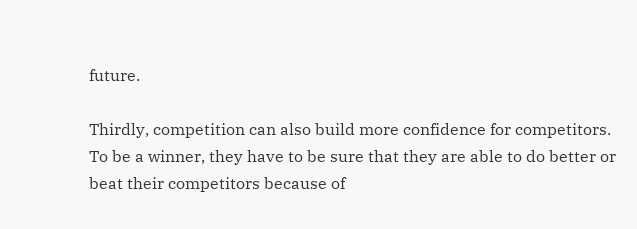future.

Thirdly, competition can also build more confidence for competitors. To be a winner, they have to be sure that they are able to do better or beat their competitors because of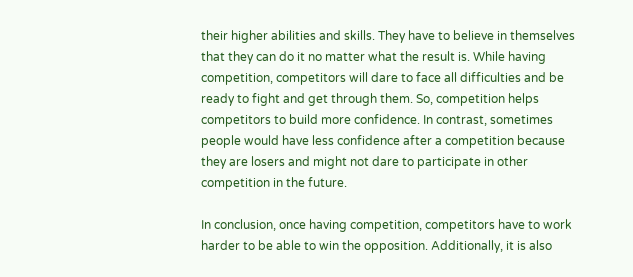their higher abilities and skills. They have to believe in themselves that they can do it no matter what the result is. While having competition, competitors will dare to face all difficulties and be ready to fight and get through them. So, competition helps competitors to build more confidence. In contrast, sometimes people would have less confidence after a competition because they are losers and might not dare to participate in other competition in the future.

In conclusion, once having competition, competitors have to work harder to be able to win the opposition. Additionally, it is also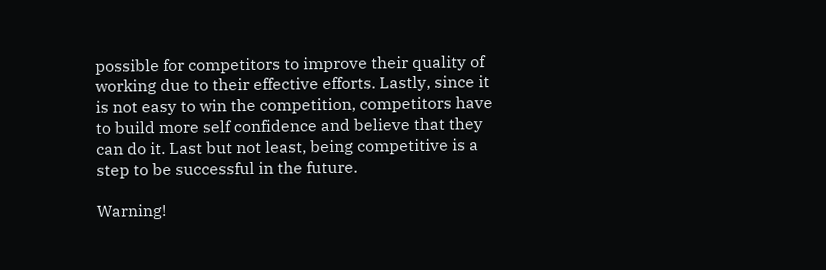possible for competitors to improve their quality of working due to their effective efforts. Lastly, since it is not easy to win the competition, competitors have to build more self confidence and believe that they can do it. Last but not least, being competitive is a step to be successful in the future.

Warning!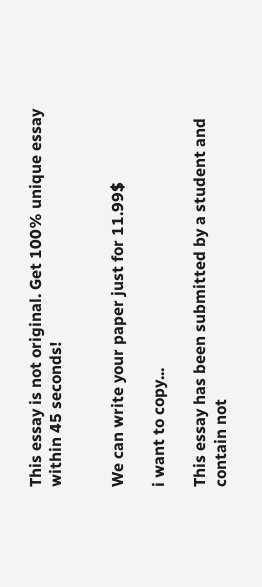This essay is not original. Get 100% unique essay within 45 seconds!


We can write your paper just for 11.99$

i want to copy...

This essay has been submitted by a student and contain not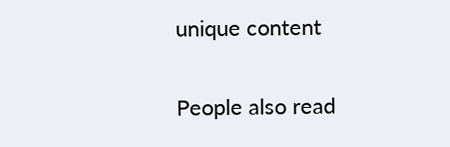unique content

People also read